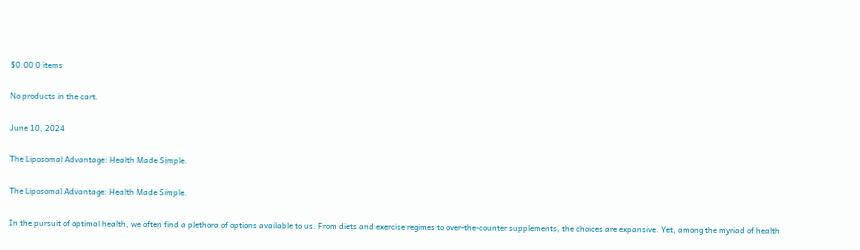$0.00 0 items

No products in the cart.

June 10, 2024

The Liposomal Advantage: Health Made Simple.

The Liposomal Advantage: Health Made Simple.

In the pursuit of optimal health, we often find a plethora of options available to us. From diets and exercise regimes to over-the-counter supplements, the choices are expansive. Yet, among the myriad of health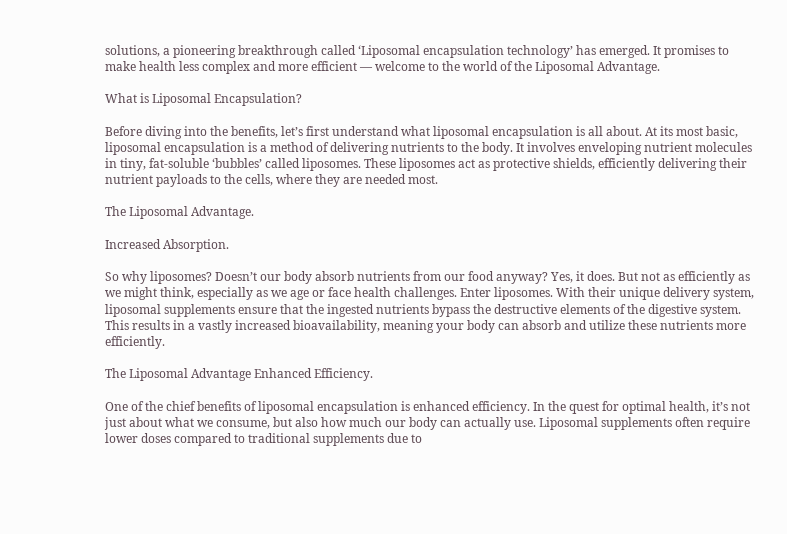solutions, a pioneering breakthrough called ‘Liposomal encapsulation technology’ has emerged. It promises to make health less complex and more efficient — welcome to the world of the Liposomal Advantage.

What is Liposomal Encapsulation?

Before diving into the benefits, let’s first understand what liposomal encapsulation is all about. At its most basic, liposomal encapsulation is a method of delivering nutrients to the body. It involves enveloping nutrient molecules in tiny, fat-soluble ‘bubbles’ called liposomes. These liposomes act as protective shields, efficiently delivering their nutrient payloads to the cells, where they are needed most.

The Liposomal Advantage.

Increased Absorption.

So why liposomes? Doesn’t our body absorb nutrients from our food anyway? Yes, it does. But not as efficiently as we might think, especially as we age or face health challenges. Enter liposomes. With their unique delivery system, liposomal supplements ensure that the ingested nutrients bypass the destructive elements of the digestive system. This results in a vastly increased bioavailability, meaning your body can absorb and utilize these nutrients more efficiently.

The Liposomal Advantage Enhanced Efficiency.

One of the chief benefits of liposomal encapsulation is enhanced efficiency. In the quest for optimal health, it’s not just about what we consume, but also how much our body can actually use. Liposomal supplements often require lower doses compared to traditional supplements due to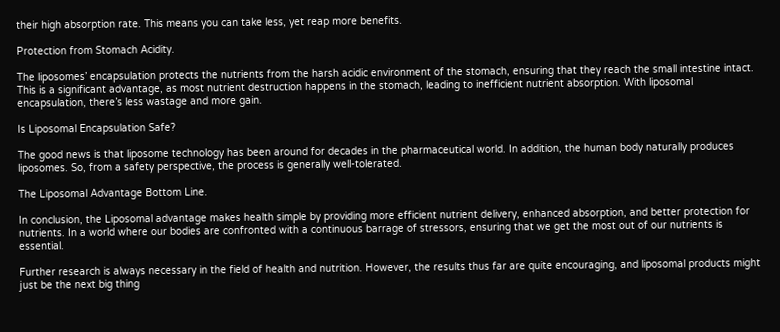their high absorption rate. This means you can take less, yet reap more benefits.

Protection from Stomach Acidity.

The liposomes’ encapsulation protects the nutrients from the harsh acidic environment of the stomach, ensuring that they reach the small intestine intact. This is a significant advantage, as most nutrient destruction happens in the stomach, leading to inefficient nutrient absorption. With liposomal encapsulation, there’s less wastage and more gain.

Is Liposomal Encapsulation Safe?

The good news is that liposome technology has been around for decades in the pharmaceutical world. In addition, the human body naturally produces liposomes. So, from a safety perspective, the process is generally well-tolerated.

The Liposomal Advantage Bottom Line.

In conclusion, the Liposomal advantage makes health simple by providing more efficient nutrient delivery, enhanced absorption, and better protection for nutrients. In a world where our bodies are confronted with a continuous barrage of stressors, ensuring that we get the most out of our nutrients is essential.

Further research is always necessary in the field of health and nutrition. However, the results thus far are quite encouraging, and liposomal products might just be the next big thing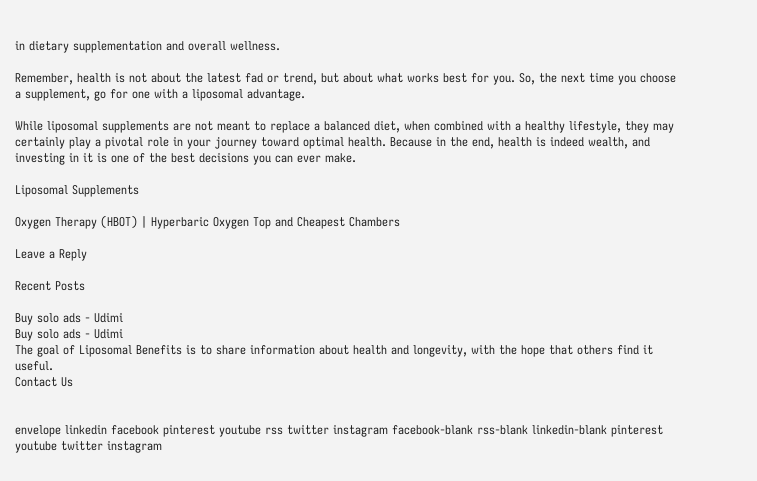in dietary supplementation and overall wellness.

Remember, health is not about the latest fad or trend, but about what works best for you. So, the next time you choose a supplement, go for one with a liposomal advantage.

While liposomal supplements are not meant to replace a balanced diet, when combined with a healthy lifestyle, they may certainly play a pivotal role in your journey toward optimal health. Because in the end, health is indeed wealth, and investing in it is one of the best decisions you can ever make.

Liposomal Supplements

Oxygen Therapy (HBOT) | Hyperbaric Oxygen Top and Cheapest Chambers

Leave a Reply

Recent Posts

Buy solo ads - Udimi
Buy solo ads - Udimi
The goal of Liposomal Benefits is to share information about health and longevity, with the hope that others find it useful.
Contact Us


envelope linkedin facebook pinterest youtube rss twitter instagram facebook-blank rss-blank linkedin-blank pinterest youtube twitter instagram